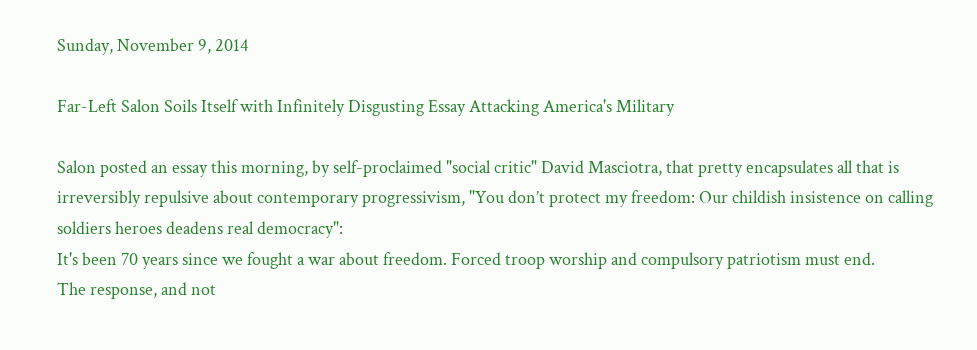Sunday, November 9, 2014

Far-Left Salon Soils Itself with Infinitely Disgusting Essay Attacking America's Military

Salon posted an essay this morning, by self-proclaimed "social critic" David Masciotra, that pretty encapsulates all that is irreversibly repulsive about contemporary progressivism, "You don’t protect my freedom: Our childish insistence on calling soldiers heroes deadens real democracy":
It's been 70 years since we fought a war about freedom. Forced troop worship and compulsory patriotism must end.
The response, and not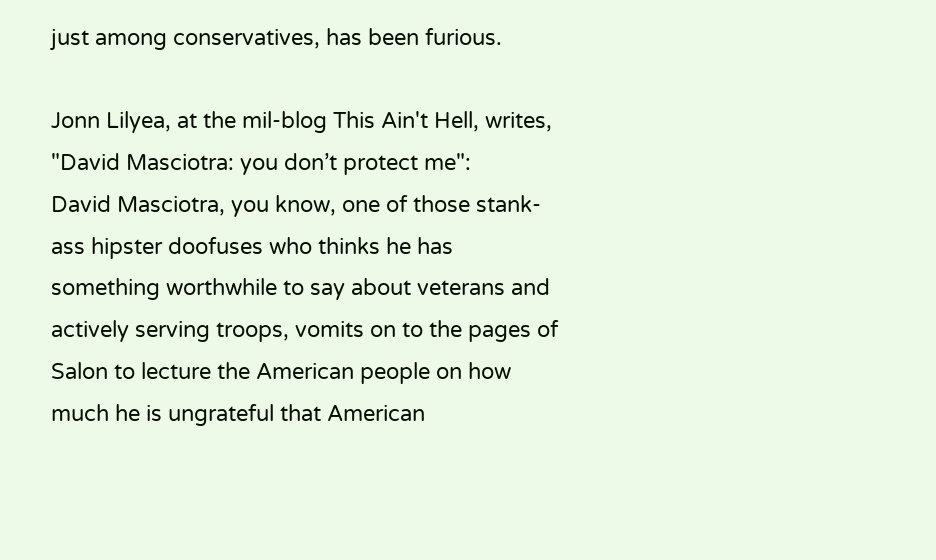just among conservatives, has been furious.

Jonn Lilyea, at the mil-blog This Ain't Hell, writes, "David Masciotra: you don’t protect me":
David Masciotra, you know, one of those stank-ass hipster doofuses who thinks he has something worthwhile to say about veterans and actively serving troops, vomits on to the pages of Salon to lecture the American people on how much he is ungrateful that American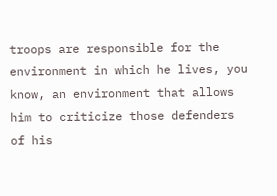troops are responsible for the environment in which he lives, you know, an environment that allows him to criticize those defenders of his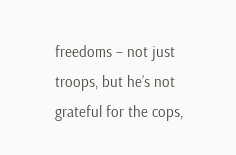freedoms – not just troops, but he’s not grateful for the cops,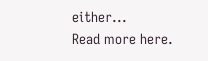either...
Read more here.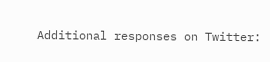Additional responses on Twitter: